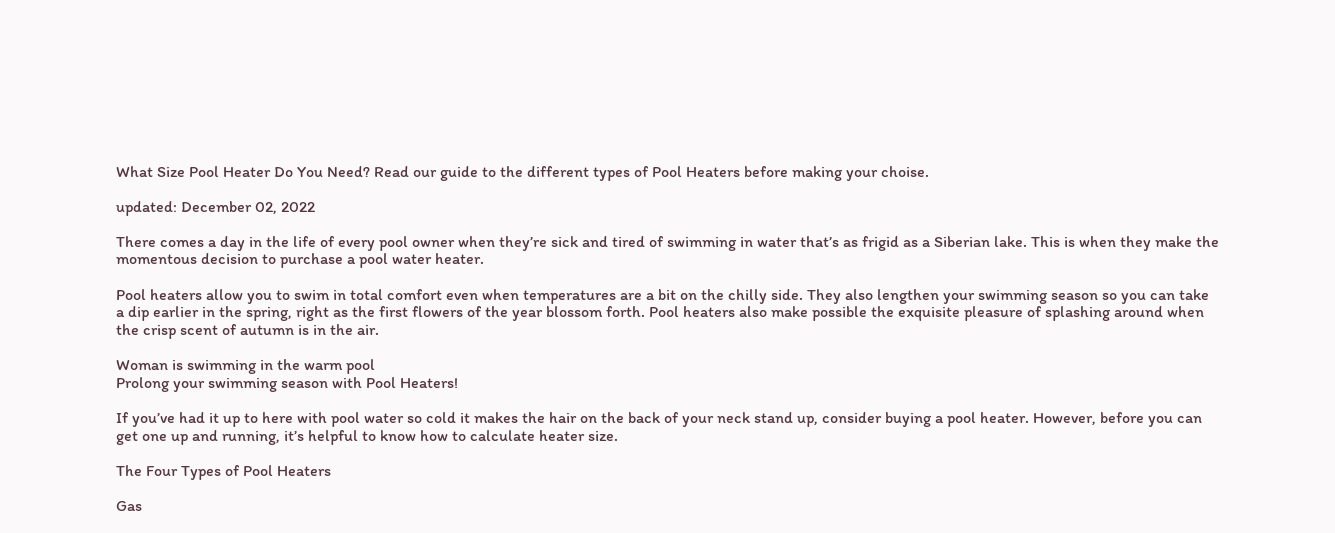What Size Pool Heater Do You Need? Read our guide to the different types of Pool Heaters before making your choise.

updated: December 02, 2022

There comes a day in the life of every pool owner when they’re sick and tired of swimming in water that’s as frigid as a Siberian lake. This is when they make the momentous decision to purchase a pool water heater.

Pool heaters allow you to swim in total comfort even when temperatures are a bit on the chilly side. They also lengthen your swimming season so you can take a dip earlier in the spring, right as the first flowers of the year blossom forth. Pool heaters also make possible the exquisite pleasure of splashing around when the crisp scent of autumn is in the air.

Woman is swimming in the warm pool
Prolong your swimming season with Pool Heaters!

If you’ve had it up to here with pool water so cold it makes the hair on the back of your neck stand up, consider buying a pool heater. However, before you can get one up and running, it’s helpful to know how to calculate heater size.

The Four Types of Pool Heaters

Gas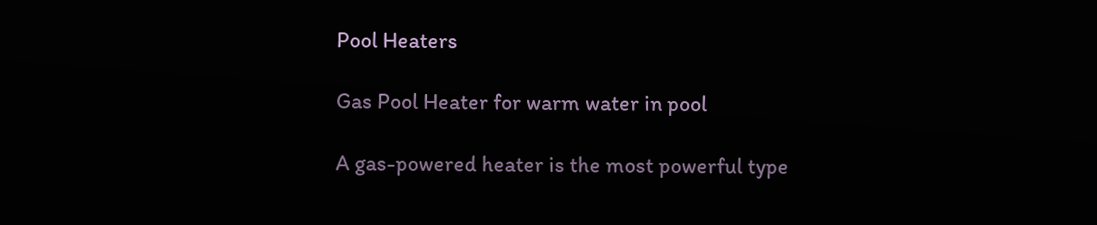Pool Heaters

Gas Pool Heater for warm water in pool

A gas-powered heater is the most powerful type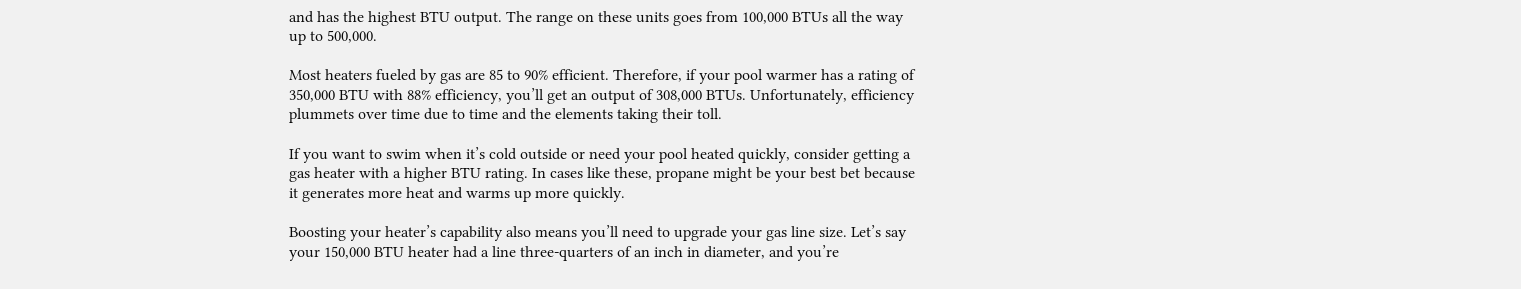and has the highest BTU output. The range on these units goes from 100,000 BTUs all the way up to 500,000.

Most heaters fueled by gas are 85 to 90% efficient. Therefore, if your pool warmer has a rating of 350,000 BTU with 88% efficiency, you’ll get an output of 308,000 BTUs. Unfortunately, efficiency plummets over time due to time and the elements taking their toll.

If you want to swim when it’s cold outside or need your pool heated quickly, consider getting a gas heater with a higher BTU rating. In cases like these, propane might be your best bet because it generates more heat and warms up more quickly.

Boosting your heater’s capability also means you’ll need to upgrade your gas line size. Let’s say your 150,000 BTU heater had a line three-quarters of an inch in diameter, and you’re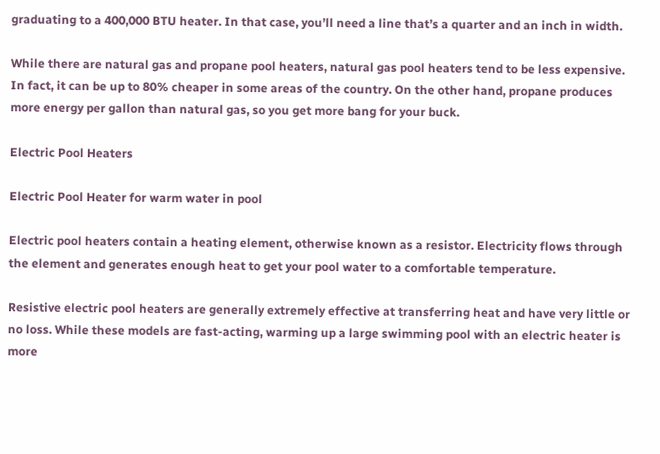graduating to a 400,000 BTU heater. In that case, you’ll need a line that’s a quarter and an inch in width.

While there are natural gas and propane pool heaters, natural gas pool heaters tend to be less expensive. In fact, it can be up to 80% cheaper in some areas of the country. On the other hand, propane produces more energy per gallon than natural gas, so you get more bang for your buck.

Electric Pool Heaters

Electric Pool Heater for warm water in pool

Electric pool heaters contain a heating element, otherwise known as a resistor. Electricity flows through the element and generates enough heat to get your pool water to a comfortable temperature.

Resistive electric pool heaters are generally extremely effective at transferring heat and have very little or no loss. While these models are fast-acting, warming up a large swimming pool with an electric heater is more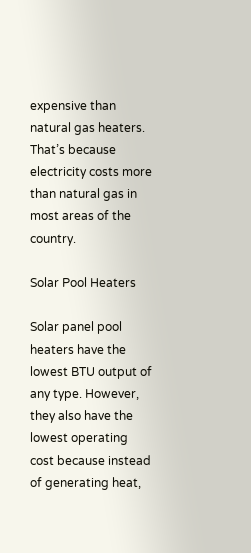expensive than natural gas heaters. That’s because electricity costs more than natural gas in most areas of the country.

Solar Pool Heaters

Solar panel pool heaters have the lowest BTU output of any type. However, they also have the lowest operating cost because instead of generating heat,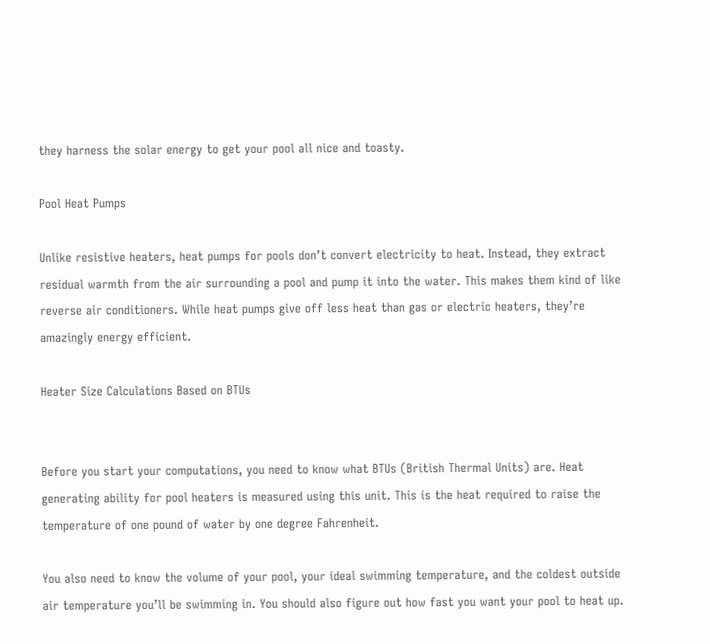they harness the solar energy to get your pool all nice and toasty.

Pool Heat Pumps

Unlike resistive heaters, heat pumps for pools don’t convert electricity to heat. Instead, they extract residual warmth from the air surrounding a pool and pump it into the water. This makes them kind of like reverse air conditioners. While heat pumps give off less heat than gas or electric heaters, they’re amazingly energy efficient.

Heater Size Calculations Based on BTUs


Before you start your computations, you need to know what BTUs (British Thermal Units) are. Heat generating ability for pool heaters is measured using this unit. This is the heat required to raise the temperature of one pound of water by one degree Fahrenheit.

You also need to know the volume of your pool, your ideal swimming temperature, and the coldest outside air temperature you’ll be swimming in. You should also figure out how fast you want your pool to heat up.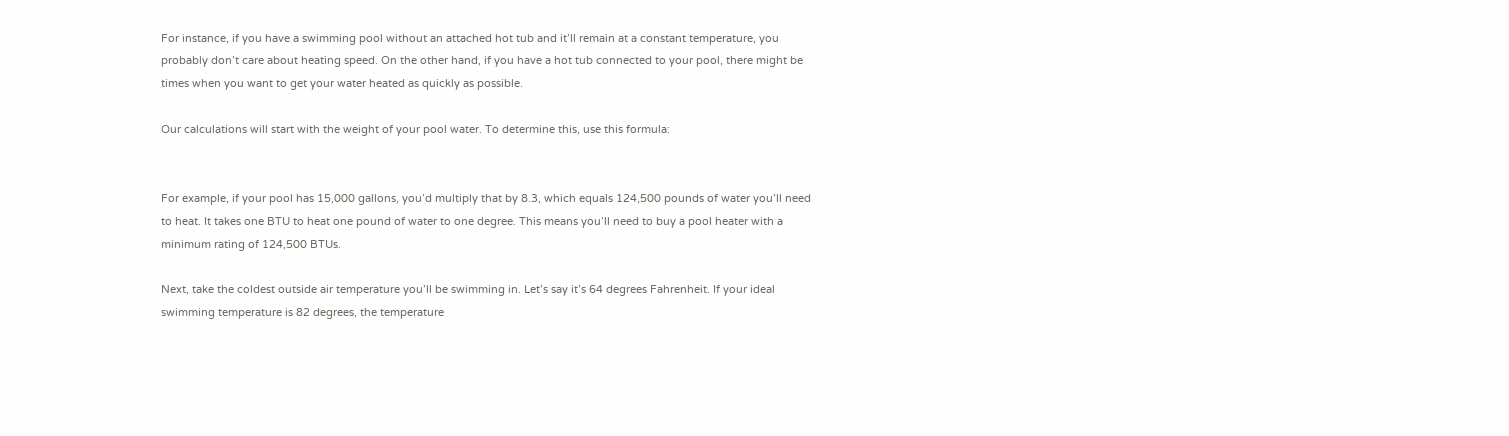For instance, if you have a swimming pool without an attached hot tub and it’ll remain at a constant temperature, you probably don’t care about heating speed. On the other hand, if you have a hot tub connected to your pool, there might be times when you want to get your water heated as quickly as possible.

Our calculations will start with the weight of your pool water. To determine this, use this formula:


For example, if your pool has 15,000 gallons, you’d multiply that by 8.3, which equals 124,500 pounds of water you’ll need to heat. It takes one BTU to heat one pound of water to one degree. This means you’ll need to buy a pool heater with a minimum rating of 124,500 BTUs.

Next, take the coldest outside air temperature you’ll be swimming in. Let’s say it’s 64 degrees Fahrenheit. If your ideal swimming temperature is 82 degrees, the temperature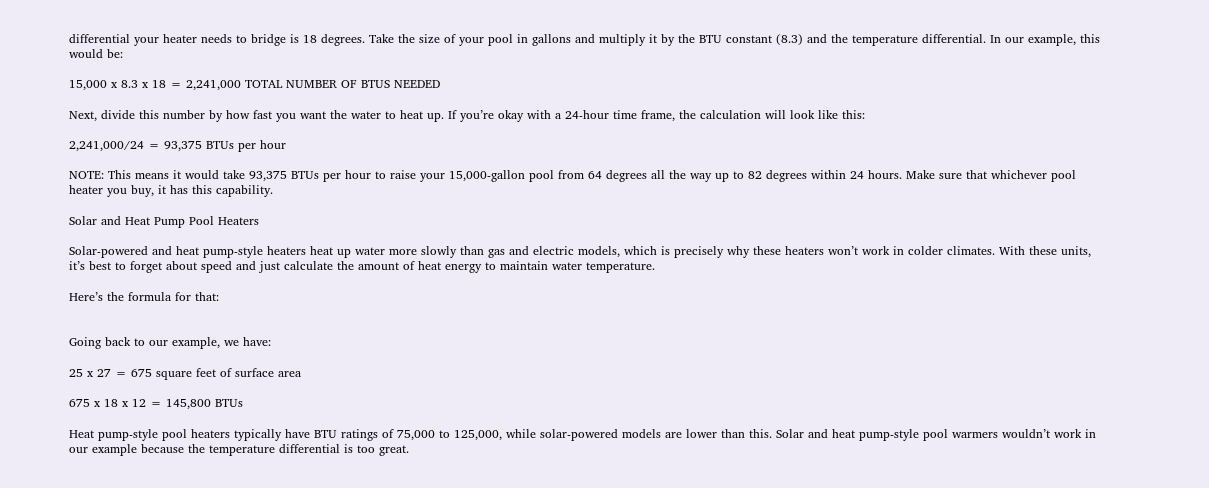differential your heater needs to bridge is 18 degrees. Take the size of your pool in gallons and multiply it by the BTU constant (8.3) and the temperature differential. In our example, this would be:

15,000 x 8.3 x 18 = 2,241,000 TOTAL NUMBER OF BTUS NEEDED

Next, divide this number by how fast you want the water to heat up. If you’re okay with a 24-hour time frame, the calculation will look like this:

2,241,000/24 = 93,375 BTUs per hour

NOTE: This means it would take 93,375 BTUs per hour to raise your 15,000-gallon pool from 64 degrees all the way up to 82 degrees within 24 hours. Make sure that whichever pool heater you buy, it has this capability.

Solar and Heat Pump Pool Heaters

Solar-powered and heat pump-style heaters heat up water more slowly than gas and electric models, which is precisely why these heaters won’t work in colder climates. With these units, it’s best to forget about speed and just calculate the amount of heat energy to maintain water temperature.

Here’s the formula for that:


Going back to our example, we have:

25 x 27 = 675 square feet of surface area

675 x 18 x 12 = 145,800 BTUs

Heat pump-style pool heaters typically have BTU ratings of 75,000 to 125,000, while solar-powered models are lower than this. Solar and heat pump-style pool warmers wouldn’t work in our example because the temperature differential is too great.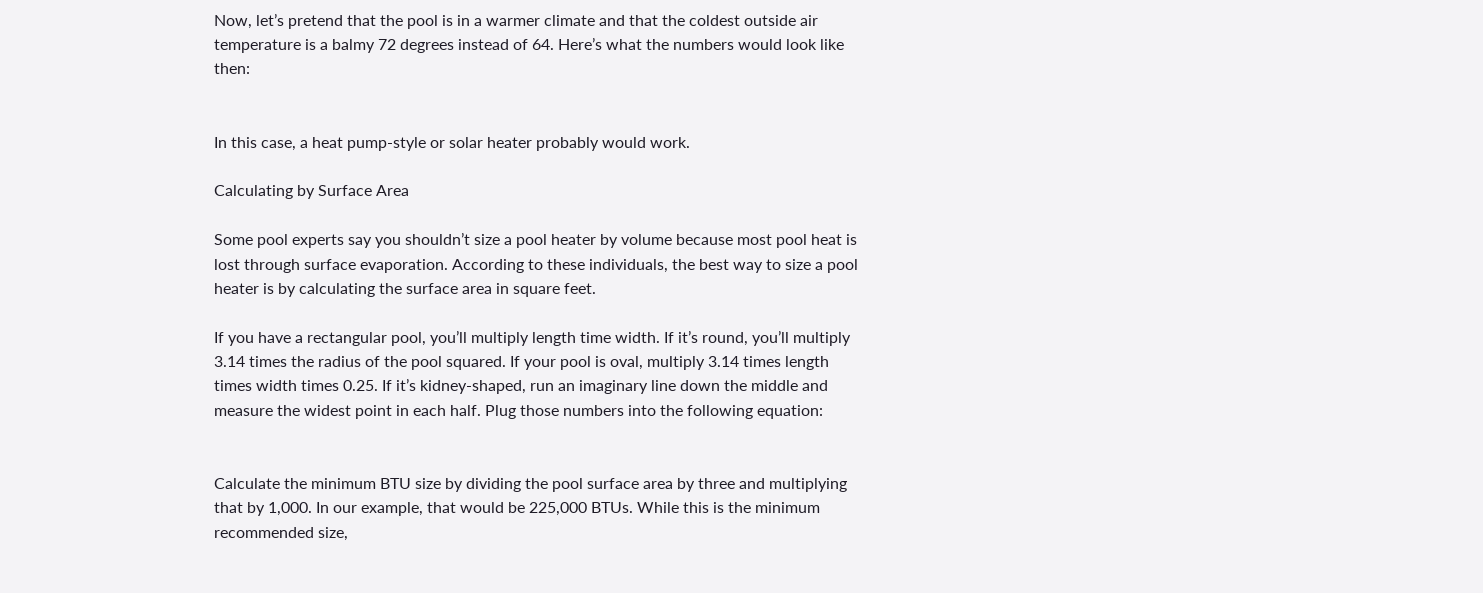Now, let’s pretend that the pool is in a warmer climate and that the coldest outside air temperature is a balmy 72 degrees instead of 64. Here’s what the numbers would look like then:


In this case, a heat pump-style or solar heater probably would work.

Calculating by Surface Area

Some pool experts say you shouldn’t size a pool heater by volume because most pool heat is lost through surface evaporation. According to these individuals, the best way to size a pool heater is by calculating the surface area in square feet.

If you have a rectangular pool, you’ll multiply length time width. If it’s round, you’ll multiply 3.14 times the radius of the pool squared. If your pool is oval, multiply 3.14 times length times width times 0.25. If it’s kidney-shaped, run an imaginary line down the middle and measure the widest point in each half. Plug those numbers into the following equation:


Calculate the minimum BTU size by dividing the pool surface area by three and multiplying that by 1,000. In our example, that would be 225,000 BTUs. While this is the minimum recommended size,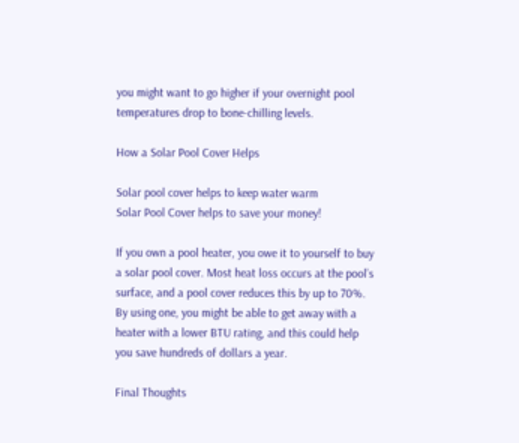you might want to go higher if your overnight pool temperatures drop to bone-chilling levels.

How a Solar Pool Cover Helps

Solar pool cover helps to keep water warm
Solar Pool Cover helps to save your money!

If you own a pool heater, you owe it to yourself to buy a solar pool cover. Most heat loss occurs at the pool’s surface, and a pool cover reduces this by up to 70%. By using one, you might be able to get away with a heater with a lower BTU rating, and this could help you save hundreds of dollars a year.

Final Thoughts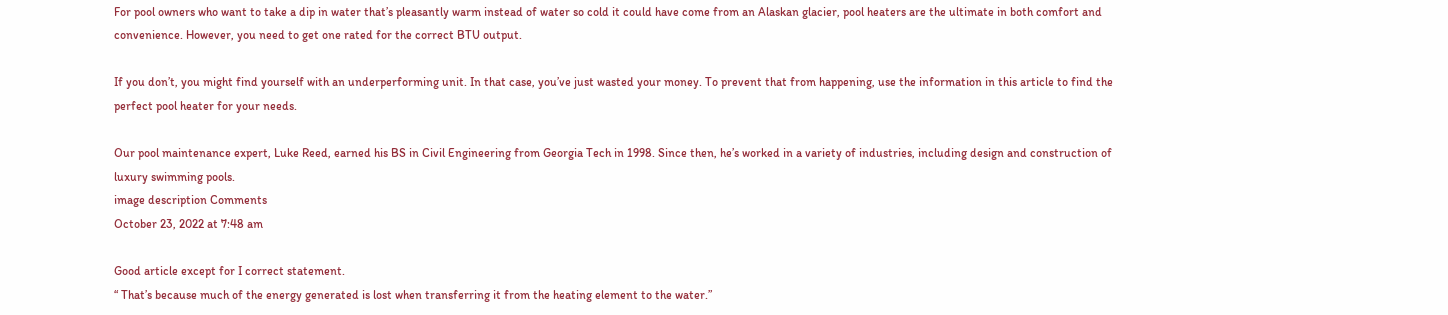For pool owners who want to take a dip in water that’s pleasantly warm instead of water so cold it could have come from an Alaskan glacier, pool heaters are the ultimate in both comfort and convenience. However, you need to get one rated for the correct BTU output.

If you don’t, you might find yourself with an underperforming unit. In that case, you’ve just wasted your money. To prevent that from happening, use the information in this article to find the perfect pool heater for your needs.

Our pool maintenance expert, Luke Reed, earned his BS in Civil Engineering from Georgia Tech in 1998. Since then, he’s worked in a variety of industries, including design and construction of luxury swimming pools.
image description Comments
October 23, 2022 at 7:48 am

Good article except for I correct statement.
“ That’s because much of the energy generated is lost when transferring it from the heating element to the water.”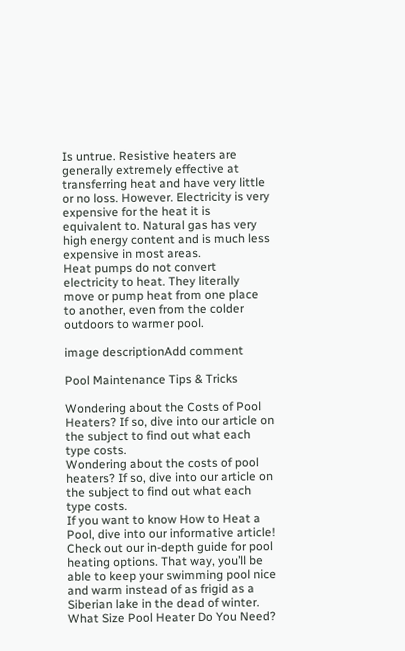Is untrue. Resistive heaters are generally extremely effective at transferring heat and have very little or no loss. However. Electricity is very expensive for the heat it is equivalent to. Natural gas has very high energy content and is much less expensive in most areas.
Heat pumps do not convert electricity to heat. They literally move or pump heat from one place to another, even from the colder outdoors to warmer pool.

image descriptionAdd comment

Pool Maintenance Tips & Tricks

Wondering about the Costs of Pool Heaters? If so, dive into our article on the subject to find out what each type costs.
Wondering about the costs of pool heaters? If so, dive into our article on the subject to find out what each type costs.
If you want to know How to Heat a Pool, dive into our informative article!
Check out our in-depth guide for pool heating options. That way, you’ll be able to keep your swimming pool nice and warm instead of as frigid as a Siberian lake in the dead of winter.
What Size Pool Heater Do You Need?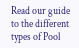Read our guide to the different types of Pool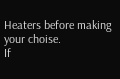Heaters before making your choise.
If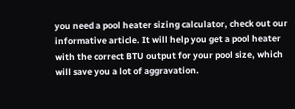you need a pool heater sizing calculator, check out our informative article. It will help you get a pool heater with the correct BTU output for your pool size, which will save you a lot of aggravation.